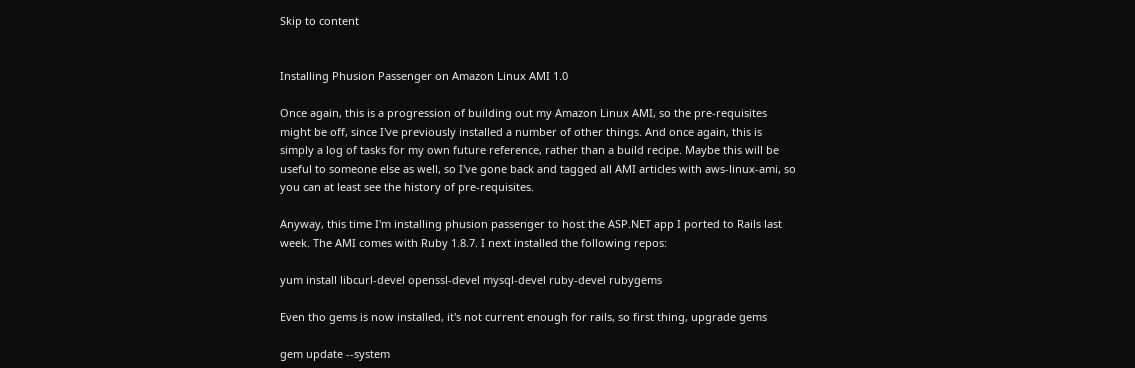Skip to content


Installing Phusion Passenger on Amazon Linux AMI 1.0

Once again, this is a progression of building out my Amazon Linux AMI, so the pre-requisites might be off, since I've previously installed a number of other things. And once again, this is simply a log of tasks for my own future reference, rather than a build recipe. Maybe this will be useful to someone else as well, so I've gone back and tagged all AMI articles with aws-linux-ami, so you can at least see the history of pre-requisites.

Anyway, this time I'm installing phusion passenger to host the ASP.NET app I ported to Rails last week. The AMI comes with Ruby 1.8.7. I next installed the following repos:

yum install libcurl-devel openssl-devel mysql-devel ruby-devel rubygems

Even tho gems is now installed, it's not current enough for rails, so first thing, upgrade gems

gem update --system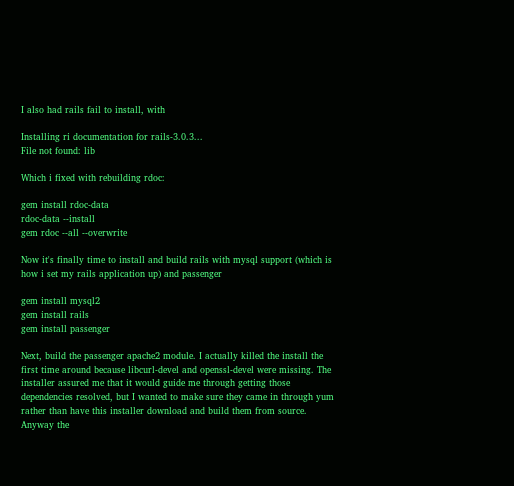I also had rails fail to install, with

Installing ri documentation for rails-3.0.3...
File not found: lib

Which i fixed with rebuilding rdoc:

gem install rdoc-data
rdoc-data --install
gem rdoc --all --overwrite

Now it's finally time to install and build rails with mysql support (which is how i set my rails application up) and passenger

gem install mysql2
gem install rails
gem install passenger

Next, build the passenger apache2 module. I actually killed the install the first time around because libcurl-devel and openssl-devel were missing. The installer assured me that it would guide me through getting those dependencies resolved, but I wanted to make sure they came in through yum rather than have this installer download and build them from source. Anyway the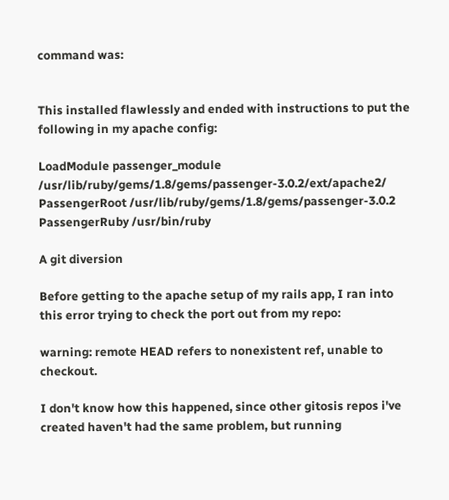command was:


This installed flawlessly and ended with instructions to put the following in my apache config:

LoadModule passenger_module /usr/lib/ruby/gems/1.8/gems/passenger-3.0.2/ext/apache2/
PassengerRoot /usr/lib/ruby/gems/1.8/gems/passenger-3.0.2
PassengerRuby /usr/bin/ruby

A git diversion

Before getting to the apache setup of my rails app, I ran into this error trying to check the port out from my repo:

warning: remote HEAD refers to nonexistent ref, unable to checkout.

I don't know how this happened, since other gitosis repos i've created haven't had the same problem, but running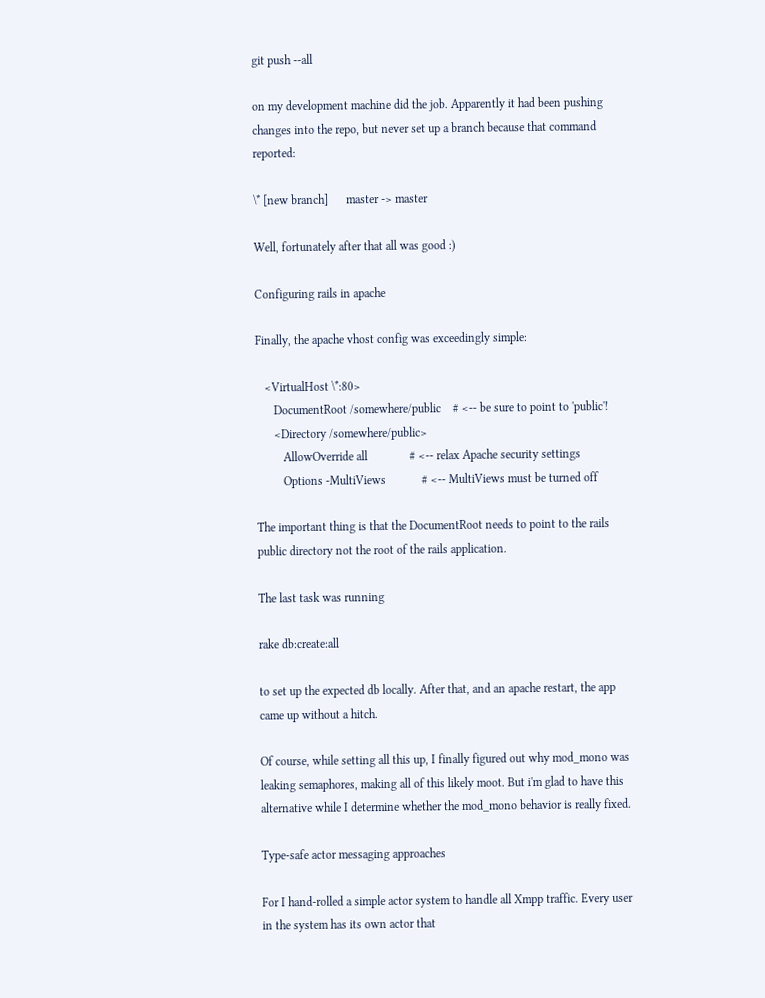git push --all

on my development machine did the job. Apparently it had been pushing changes into the repo, but never set up a branch because that command reported:

\* [new branch]      master -> master

Well, fortunately after that all was good :)

Configuring rails in apache

Finally, the apache vhost config was exceedingly simple:

   <VirtualHost \*:80>
      DocumentRoot /somewhere/public    # <-- be sure to point to 'public'!
      <Directory /somewhere/public>
         AllowOverride all              # <-- relax Apache security settings
         Options -MultiViews            # <-- MultiViews must be turned off

The important thing is that the DocumentRoot needs to point to the rails public directory not the root of the rails application.

The last task was running

rake db:create:all

to set up the expected db locally. After that, and an apache restart, the app came up without a hitch.

Of course, while setting all this up, I finally figured out why mod_mono was leaking semaphores, making all of this likely moot. But i'm glad to have this alternative while I determine whether the mod_mono behavior is really fixed.

Type-safe actor messaging approaches

For I hand-rolled a simple actor system to handle all Xmpp traffic. Every user in the system has its own actor that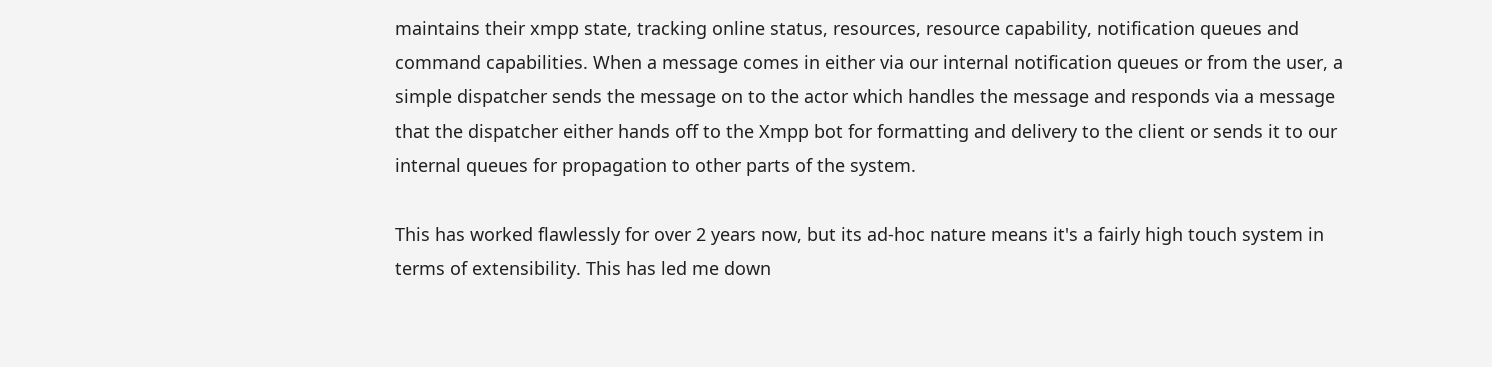maintains their xmpp state, tracking online status, resources, resource capability, notification queues and command capabilities. When a message comes in either via our internal notification queues or from the user, a simple dispatcher sends the message on to the actor which handles the message and responds via a message that the dispatcher either hands off to the Xmpp bot for formatting and delivery to the client or sends it to our internal queues for propagation to other parts of the system.

This has worked flawlessly for over 2 years now, but its ad-hoc nature means it's a fairly high touch system in terms of extensibility. This has led me down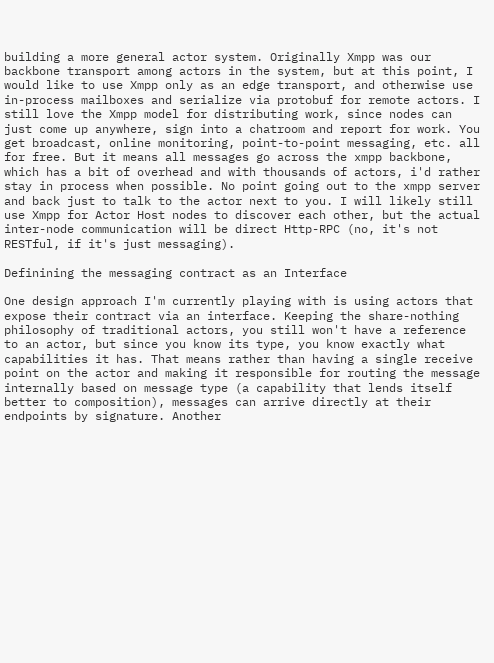building a more general actor system. Originally Xmpp was our backbone transport among actors in the system, but at this point, I would like to use Xmpp only as an edge transport, and otherwise use in-process mailboxes and serialize via protobuf for remote actors. I still love the Xmpp model for distributing work, since nodes can just come up anywhere, sign into a chatroom and report for work. You get broadcast, online monitoring, point-to-point messaging, etc. all for free. But it means all messages go across the xmpp backbone, which has a bit of overhead and with thousands of actors, i'd rather stay in process when possible. No point going out to the xmpp server and back just to talk to the actor next to you. I will likely still use Xmpp for Actor Host nodes to discover each other, but the actual inter-node communication will be direct Http-RPC (no, it's not RESTful, if it's just messaging).

Definining the messaging contract as an Interface

One design approach I'm currently playing with is using actors that expose their contract via an interface. Keeping the share-nothing philosophy of traditional actors, you still won't have a reference to an actor, but since you know its type, you know exactly what capabilities it has. That means rather than having a single receive point on the actor and making it responsible for routing the message internally based on message type (a capability that lends itself better to composition), messages can arrive directly at their endpoints by signature. Another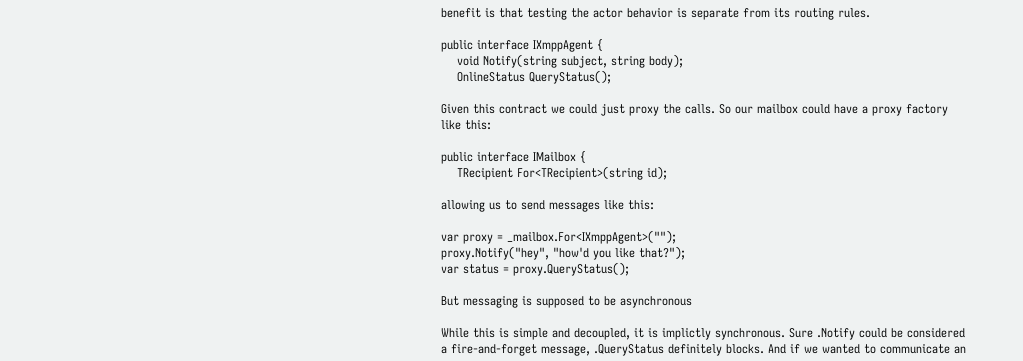benefit is that testing the actor behavior is separate from its routing rules.

public interface IXmppAgent {
    void Notify(string subject, string body);
    OnlineStatus QueryStatus();

Given this contract we could just proxy the calls. So our mailbox could have a proxy factory like this:

public interface IMailbox {
    TRecipient For<TRecipient>(string id);

allowing us to send messages like this:

var proxy = _mailbox.For<IXmppAgent>("");
proxy.Notify("hey", "how'd you like that?");
var status = proxy.QueryStatus();

But messaging is supposed to be asynchronous

While this is simple and decoupled, it is implictly synchronous. Sure .Notify could be considered a fire-and-forget message, .QueryStatus definitely blocks. And if we wanted to communicate an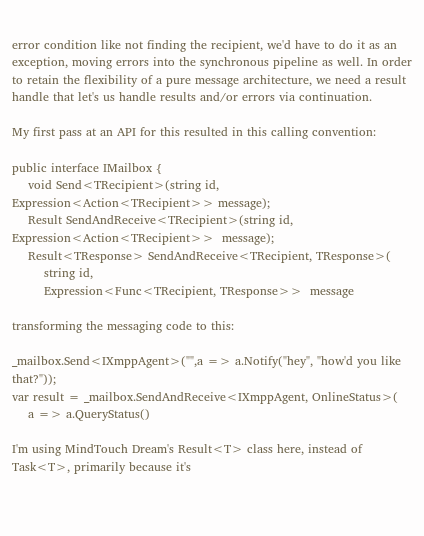error condition like not finding the recipient, we'd have to do it as an exception, moving errors into the synchronous pipeline as well. In order to retain the flexibility of a pure message architecture, we need a result handle that let's us handle results and/or errors via continuation.

My first pass at an API for this resulted in this calling convention:

public interface IMailbox {
    void Send<TRecipient>(string id, Expression<Action<TRecipient>> message);
    Result SendAndReceive<TRecipient>(string id, Expression<Action<TRecipient>>  message);
    Result<TResponse> SendAndReceive<TRecipient, TResponse>(
        string id,
        Expression<Func<TRecipient, TResponse>>  message

transforming the messaging code to this:

_mailbox.Send<IXmppAgent>("",a => a.Notify("hey", "how'd you like that?"));
var result = _mailbox.SendAndReceive<IXmppAgent, OnlineStatus>(
    a => a.QueryStatus()

I'm using MindTouch Dream's Result<T> class here, instead of Task<T>, primarily because it's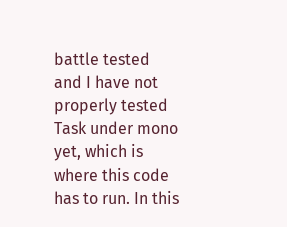battle tested and I have not properly tested Task under mono yet, which is where this code has to run. In this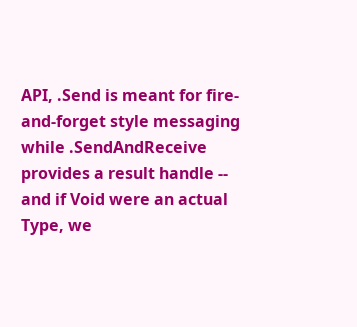API, .Send is meant for fire-and-forget style messaging while .SendAndReceive provides a result handle -- and if Void were an actual Type, we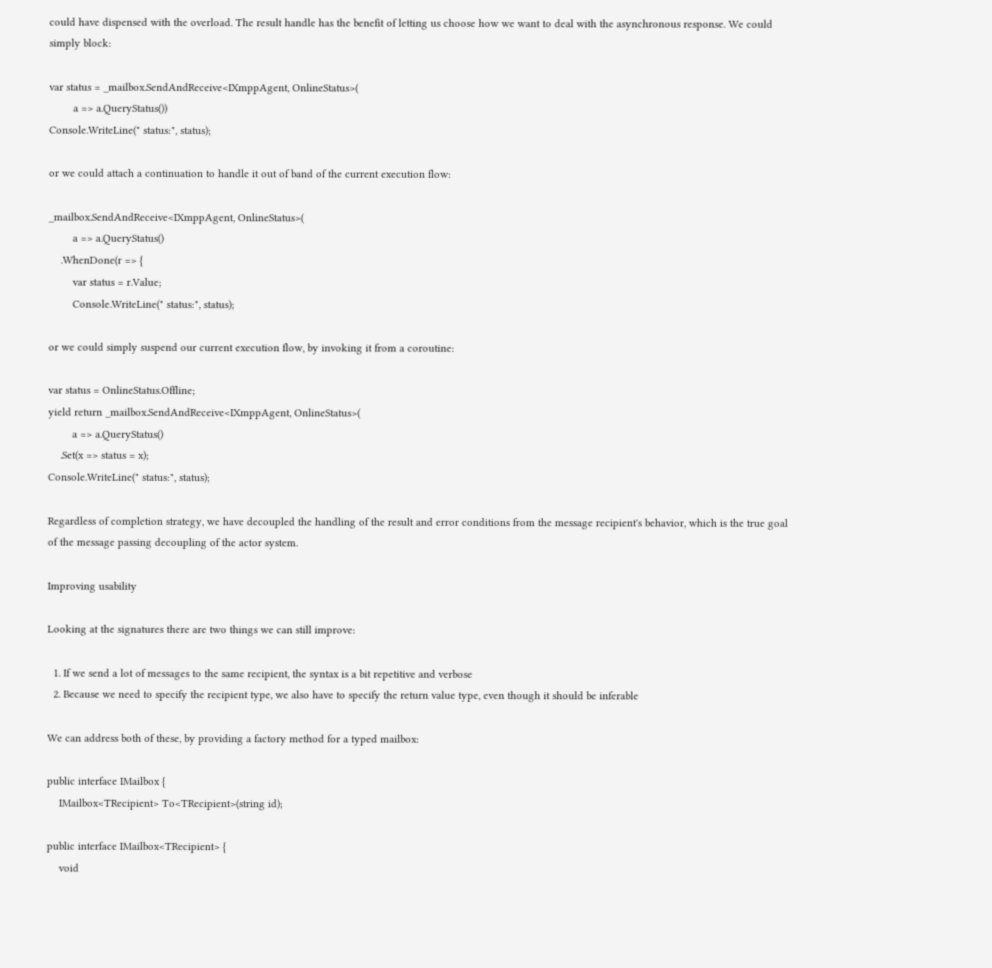could have dispensed with the overload. The result handle has the benefit of letting us choose how we want to deal with the asynchronous response. We could simply block:

var status = _mailbox.SendAndReceive<IXmppAgent, OnlineStatus>(
        a => a.QueryStatus())
Console.WriteLine(" status:", status);

or we could attach a continuation to handle it out of band of the current execution flow:

_mailbox.SendAndReceive<IXmppAgent, OnlineStatus>(
        a => a.QueryStatus()
    .WhenDone(r => {
        var status = r.Value;
        Console.WriteLine(" status:", status);

or we could simply suspend our current execution flow, by invoking it from a coroutine:

var status = OnlineStatus.Offline;
yield return _mailbox.SendAndReceive<IXmppAgent, OnlineStatus>(
        a => a.QueryStatus()
    .Set(x => status = x);
Console.WriteLine(" status:", status);

Regardless of completion strategy, we have decoupled the handling of the result and error conditions from the message recipient's behavior, which is the true goal of the message passing decoupling of the actor system.

Improving usability

Looking at the signatures there are two things we can still improve:

  1. If we send a lot of messages to the same recipient, the syntax is a bit repetitive and verbose
  2. Because we need to specify the recipient type, we also have to specify the return value type, even though it should be inferable

We can address both of these, by providing a factory method for a typed mailbox:

public interface IMailbox {
    IMailbox<TRecipient> To<TRecipient>(string id);

public interface IMailbox<TRecipient> {
    void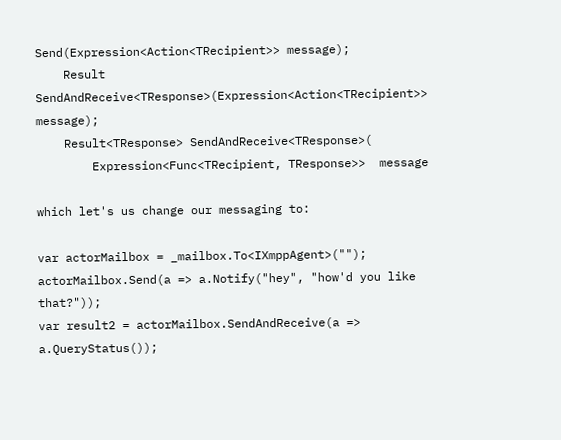Send(Expression<Action<TRecipient>> message);
    Result SendAndReceive<TResponse>(Expression<Action<TRecipient>>  message);
    Result<TResponse> SendAndReceive<TResponse>(
        Expression<Func<TRecipient, TResponse>>  message

which let's us change our messaging to:

var actorMailbox = _mailbox.To<IXmppAgent>("");
actorMailbox.Send(a => a.Notify("hey", "how'd you like that?"));
var result2 = actorMailbox.SendAndReceive(a => a.QueryStatus());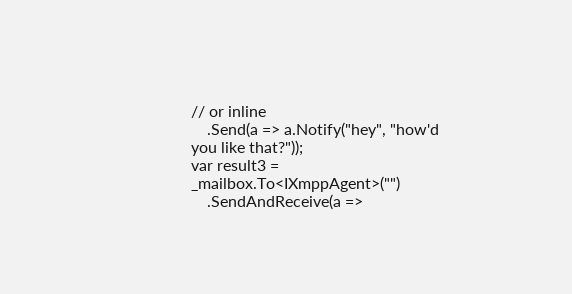// or inline
    .Send(a => a.Notify("hey", "how'd you like that?"));
var result3 = _mailbox.To<IXmppAgent>("")
    .SendAndReceive(a =>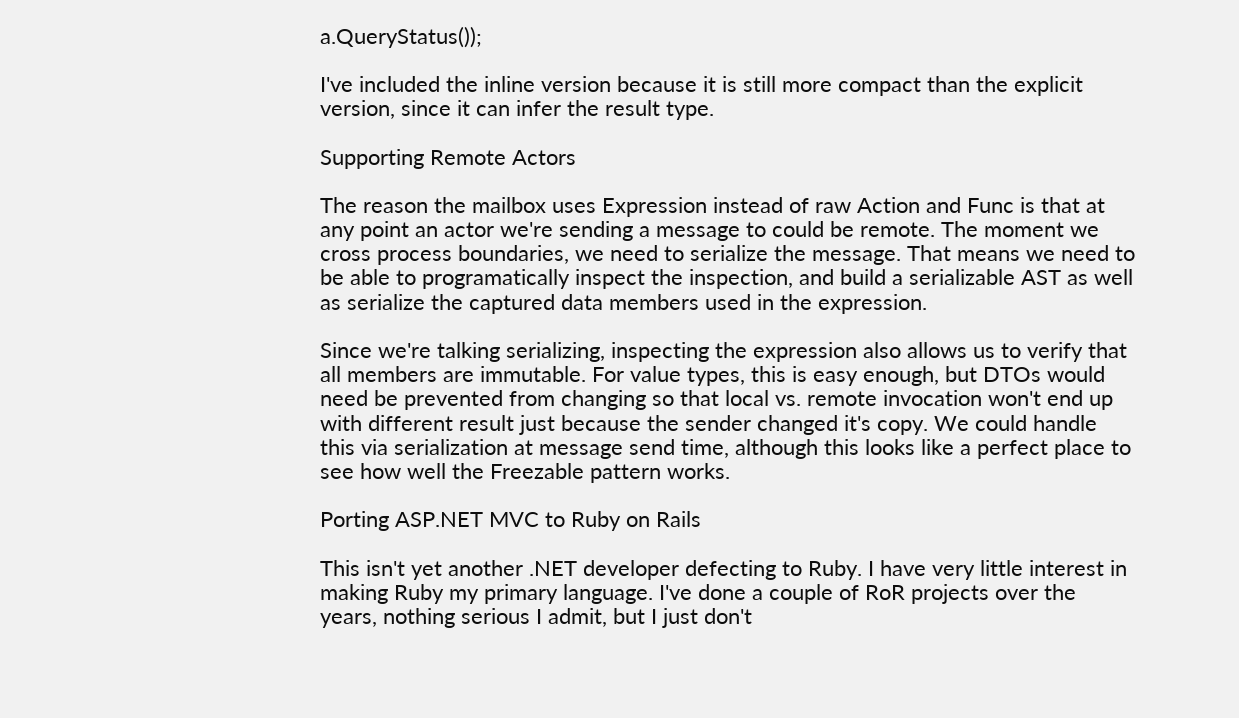a.QueryStatus());

I've included the inline version because it is still more compact than the explicit version, since it can infer the result type.

Supporting Remote Actors

The reason the mailbox uses Expression instead of raw Action and Func is that at any point an actor we're sending a message to could be remote. The moment we cross process boundaries, we need to serialize the message. That means we need to be able to programatically inspect the inspection, and build a serializable AST as well as serialize the captured data members used in the expression.

Since we're talking serializing, inspecting the expression also allows us to verify that all members are immutable. For value types, this is easy enough, but DTOs would need be prevented from changing so that local vs. remote invocation won't end up with different result just because the sender changed it's copy. We could handle this via serialization at message send time, although this looks like a perfect place to see how well the Freezable pattern works.

Porting ASP.NET MVC to Ruby on Rails

This isn't yet another .NET developer defecting to Ruby. I have very little interest in making Ruby my primary language. I've done a couple of RoR projects over the years, nothing serious I admit, but I just don't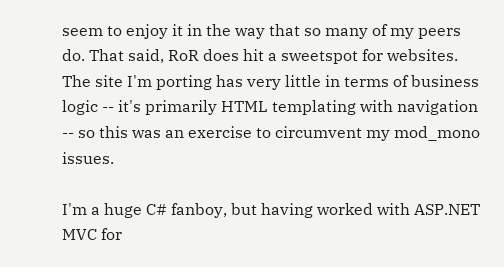seem to enjoy it in the way that so many of my peers do. That said, RoR does hit a sweetspot for websites. The site I'm porting has very little in terms of business logic -- it's primarily HTML templating with navigation -- so this was an exercise to circumvent my mod_mono issues.

I'm a huge C# fanboy, but having worked with ASP.NET MVC for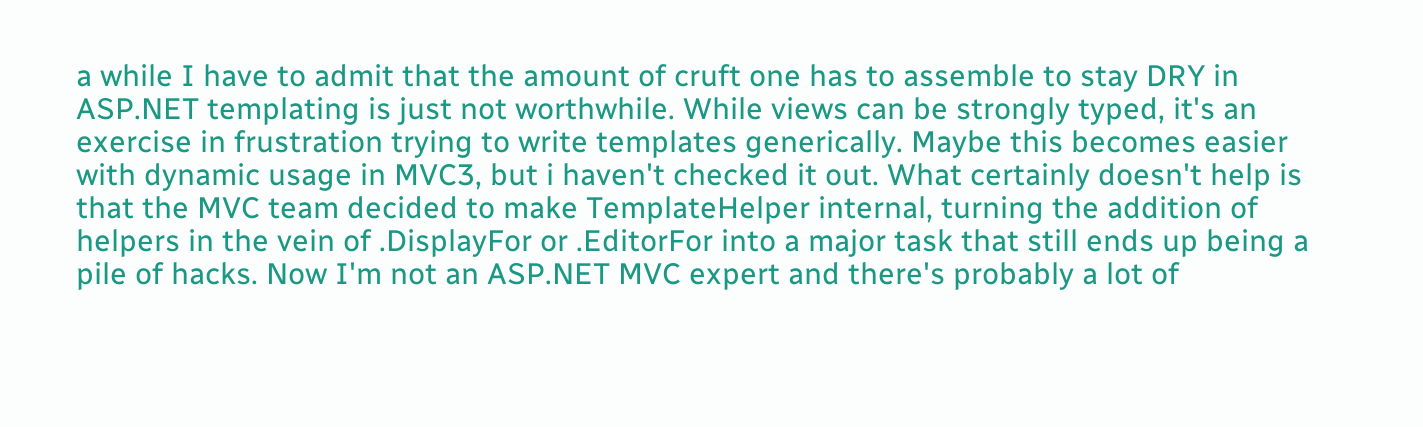a while I have to admit that the amount of cruft one has to assemble to stay DRY in ASP.NET templating is just not worthwhile. While views can be strongly typed, it's an exercise in frustration trying to write templates generically. Maybe this becomes easier with dynamic usage in MVC3, but i haven't checked it out. What certainly doesn't help is that the MVC team decided to make TemplateHelper internal, turning the addition of helpers in the vein of .DisplayFor or .EditorFor into a major task that still ends up being a pile of hacks. Now I'm not an ASP.NET MVC expert and there's probably a lot of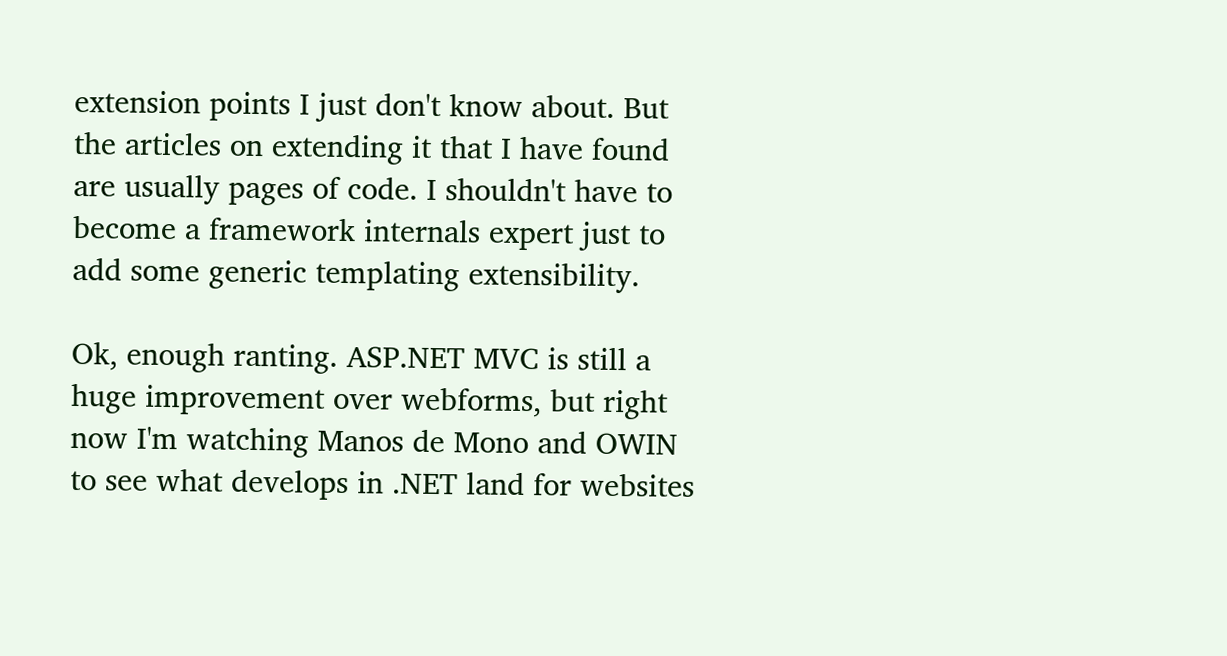extension points I just don't know about. But the articles on extending it that I have found are usually pages of code. I shouldn't have to become a framework internals expert just to add some generic templating extensibility.

Ok, enough ranting. ASP.NET MVC is still a huge improvement over webforms, but right now I'm watching Manos de Mono and OWIN to see what develops in .NET land for websites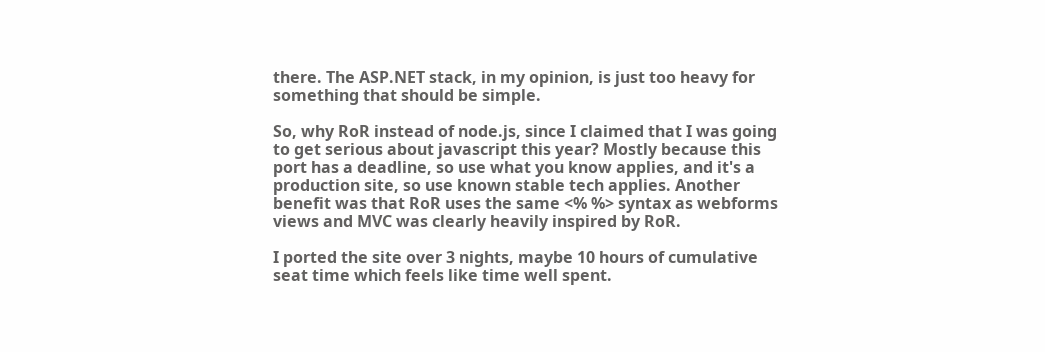there. The ASP.NET stack, in my opinion, is just too heavy for something that should be simple.

So, why RoR instead of node.js, since I claimed that I was going to get serious about javascript this year? Mostly because this port has a deadline, so use what you know applies, and it's a production site, so use known stable tech applies. Another benefit was that RoR uses the same <% %> syntax as webforms views and MVC was clearly heavily inspired by RoR.

I ported the site over 3 nights, maybe 10 hours of cumulative seat time which feels like time well spent.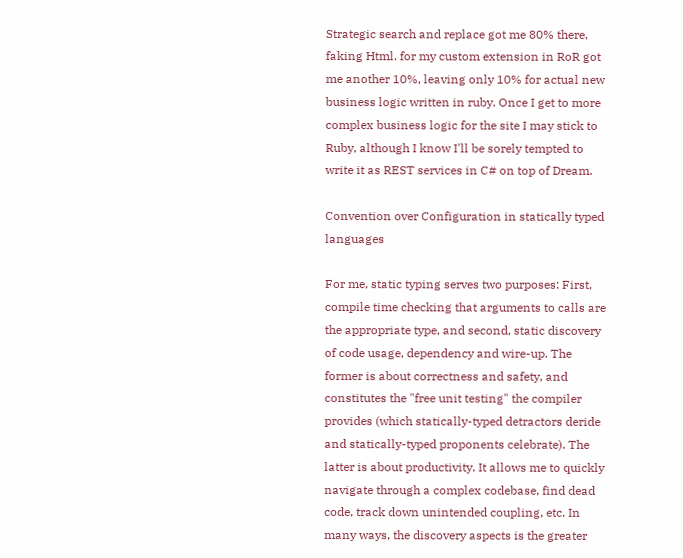Strategic search and replace got me 80% there, faking Html. for my custom extension in RoR got me another 10%, leaving only 10% for actual new business logic written in ruby. Once I get to more complex business logic for the site I may stick to Ruby, although I know I'll be sorely tempted to write it as REST services in C# on top of Dream.

Convention over Configuration in statically typed languages

For me, static typing serves two purposes: First, compile time checking that arguments to calls are the appropriate type, and second, static discovery of code usage, dependency and wire-up. The former is about correctness and safety, and constitutes the "free unit testing" the compiler provides (which statically-typed detractors deride and statically-typed proponents celebrate). The latter is about productivity. It allows me to quickly navigate through a complex codebase, find dead code, track down unintended coupling, etc. In many ways, the discovery aspects is the greater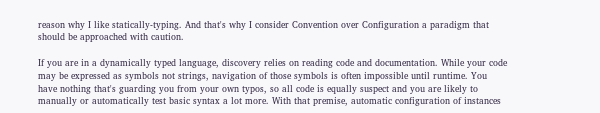reason why I like statically-typing. And that's why I consider Convention over Configuration a paradigm that should be approached with caution.

If you are in a dynamically typed language, discovery relies on reading code and documentation. While your code may be expressed as symbols not strings, navigation of those symbols is often impossible until runtime. You have nothing that's guarding you from your own typos, so all code is equally suspect and you are likely to manually or automatically test basic syntax a lot more. With that premise, automatic configuration of instances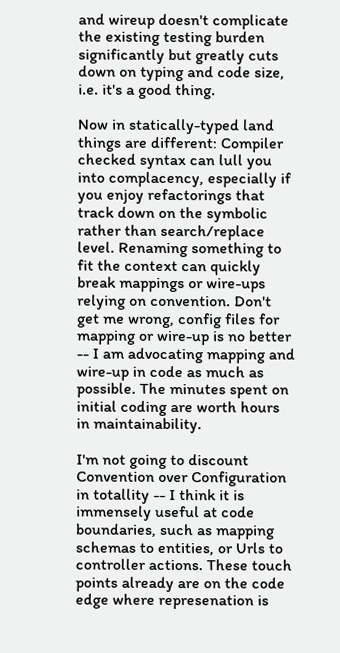and wireup doesn't complicate the existing testing burden significantly but greatly cuts down on typing and code size, i.e. it's a good thing.

Now in statically-typed land things are different: Compiler checked syntax can lull you into complacency, especially if you enjoy refactorings that track down on the symbolic rather than search/replace level. Renaming something to fit the context can quickly break mappings or wire-ups relying on convention. Don't get me wrong, config files for mapping or wire-up is no better -- I am advocating mapping and wire-up in code as much as possible. The minutes spent on initial coding are worth hours in maintainability.

I'm not going to discount Convention over Configuration in totallity -- I think it is immensely useful at code boundaries, such as mapping schemas to entities, or Urls to controller actions. These touch points already are on the code edge where represenation is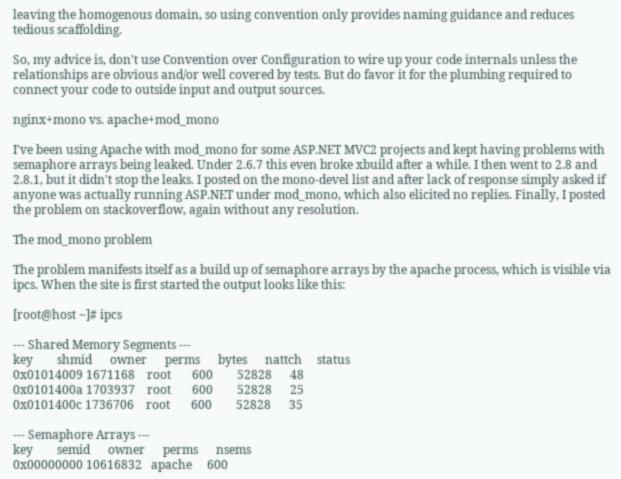leaving the homogenous domain, so using convention only provides naming guidance and reduces tedious scaffolding.

So, my advice is, don't use Convention over Configuration to wire up your code internals unless the relationships are obvious and/or well covered by tests. But do favor it for the plumbing required to connect your code to outside input and output sources.

nginx+mono vs. apache+mod_mono

I've been using Apache with mod_mono for some ASP.NET MVC2 projects and kept having problems with semaphore arrays being leaked. Under 2.6.7 this even broke xbuild after a while. I then went to 2.8 and 2.8.1, but it didn't stop the leaks. I posted on the mono-devel list and after lack of response simply asked if anyone was actually running ASP.NET under mod_mono, which also elicited no replies. Finally, I posted the problem on stackoverflow, again without any resolution.

The mod_mono problem

The problem manifests itself as a build up of semaphore arrays by the apache process, which is visible via ipcs. When the site is first started the output looks like this:

[root@host ~]# ipcs

--- Shared Memory Segments ---
key        shmid      owner      perms      bytes      nattch     status
0x01014009 1671168    root       600        52828      48
0x0101400a 1703937    root       600        52828      25
0x0101400c 1736706    root       600        52828      35

--- Semaphore Arrays ---
key        semid      owner      perms      nsems
0x00000000 10616832   apache     600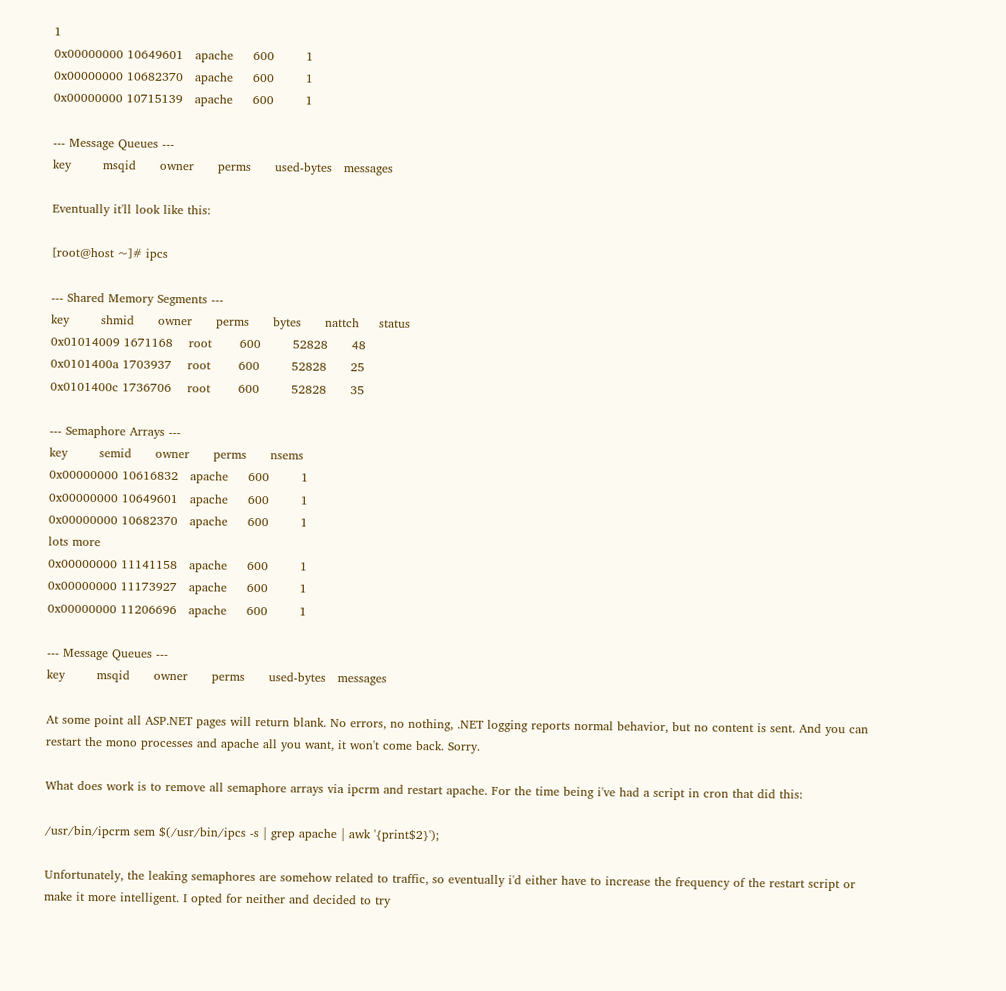1
0x00000000 10649601   apache     600        1
0x00000000 10682370   apache     600        1
0x00000000 10715139   apache     600        1

--- Message Queues ---
key        msqid      owner      perms      used-bytes   messages

Eventually it'll look like this:

[root@host ~]# ipcs

--- Shared Memory Segments ---
key        shmid      owner      perms      bytes      nattch     status
0x01014009 1671168    root       600        52828      48
0x0101400a 1703937    root       600        52828      25
0x0101400c 1736706    root       600        52828      35

--- Semaphore Arrays ---
key        semid      owner      perms      nsems
0x00000000 10616832   apache     600        1
0x00000000 10649601   apache     600        1
0x00000000 10682370   apache     600        1
lots more
0x00000000 11141158   apache     600        1
0x00000000 11173927   apache     600        1
0x00000000 11206696   apache     600        1

--- Message Queues ---
key        msqid      owner      perms      used-bytes   messages

At some point all ASP.NET pages will return blank. No errors, no nothing, .NET logging reports normal behavior, but no content is sent. And you can restart the mono processes and apache all you want, it won't come back. Sorry.

What does work is to remove all semaphore arrays via ipcrm and restart apache. For the time being i've had a script in cron that did this:

/usr/bin/ipcrm sem $(/usr/bin/ipcs -s | grep apache | awk '{print$2}');

Unfortunately, the leaking semaphores are somehow related to traffic, so eventually i'd either have to increase the frequency of the restart script or make it more intelligent. I opted for neither and decided to try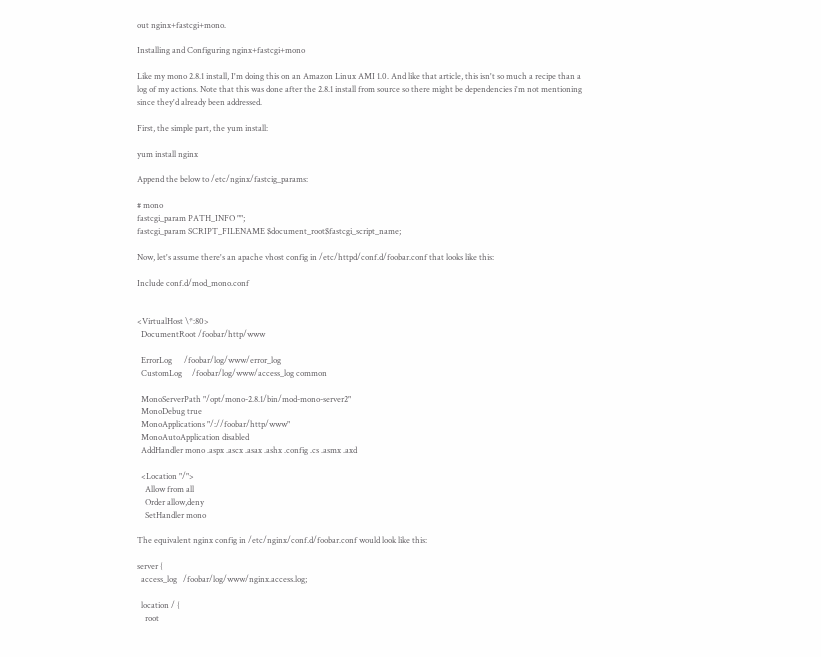out nginx+fastcgi+mono.

Installing and Configuring nginx+fastcgi+mono

Like my mono 2.8.1 install, I'm doing this on an Amazon Linux AMI 1.0. And like that article, this isn't so much a recipe than a log of my actions. Note that this was done after the 2.8.1 install from source so there might be dependencies i'm not mentioning since they'd already been addressed.

First, the simple part, the yum install:

yum install nginx

Append the below to /etc/nginx/fastcig_params:

# mono
fastcgi_param PATH_INFO "";
fastcgi_param SCRIPT_FILENAME $document_root$fastcgi_script_name;

Now, let's assume there's an apache vhost config in /etc/httpd/conf.d/foobar.conf that looks like this:

Include conf.d/mod_mono.conf


<VirtualHost \*:80>
  DocumentRoot /foobar/http/www

  ErrorLog      /foobar/log/www/error_log
  CustomLog     /foobar/log/www/access_log common

  MonoServerPath "/opt/mono-2.8.1/bin/mod-mono-server2"
  MonoDebug true
  MonoApplications "/://foobar/http/www"
  MonoAutoApplication disabled
  AddHandler mono .aspx .ascx .asax .ashx .config .cs .asmx .axd

  <Location "/">
    Allow from all
    Order allow,deny
    SetHandler mono

The equivalent nginx config in /etc/nginx/conf.d/foobar.conf would look like this:

server {
  access_log   /foobar/log/www/nginx.access.log;

  location / {
    root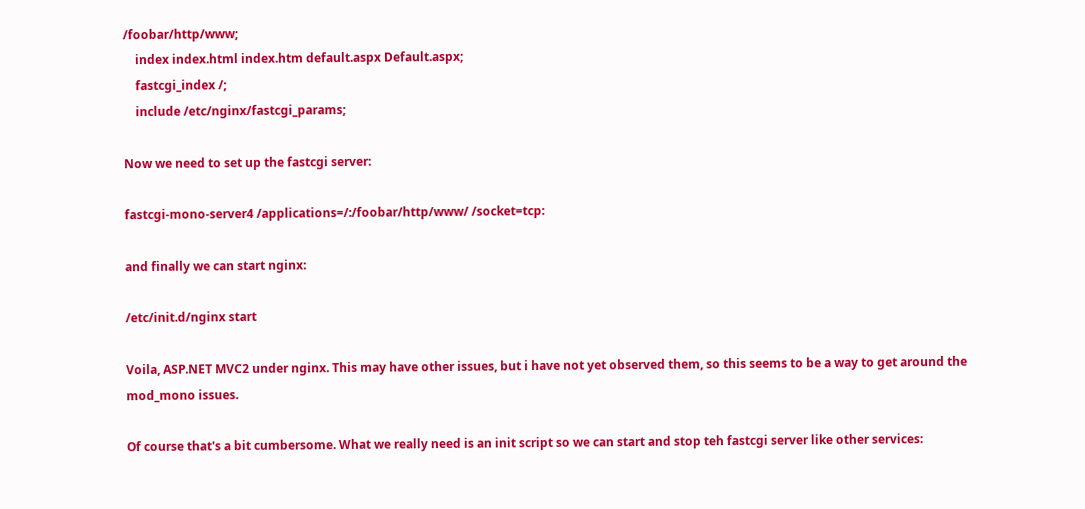/foobar/http/www;
    index index.html index.htm default.aspx Default.aspx;
    fastcgi_index /;
    include /etc/nginx/fastcgi_params;

Now we need to set up the fastcgi server:

fastcgi-mono-server4 /applications=/:/foobar/http/www/ /socket=tcp:

and finally we can start nginx:

/etc/init.d/nginx start

Voila, ASP.NET MVC2 under nginx. This may have other issues, but i have not yet observed them, so this seems to be a way to get around the mod_mono issues.

Of course that's a bit cumbersome. What we really need is an init script so we can start and stop teh fastcgi server like other services: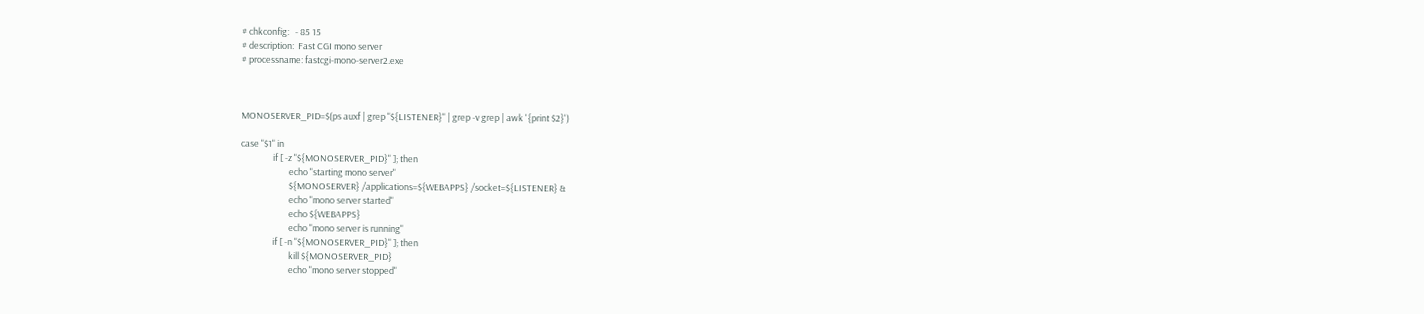# chkconfig:   - 85 15
# description:  Fast CGI mono server
# processname: fastcgi-mono-server2.exe



MONOSERVER_PID=$(ps auxf | grep "${LISTENER}" | grep -v grep | awk '{print $2}')

case "$1" in
                if [ -z "${MONOSERVER_PID}" ]; then
                        echo "starting mono server"
                        ${MONOSERVER} /applications=${WEBAPPS} /socket=${LISTENER} &
                        echo "mono server started"
                        echo ${WEBAPPS}
                        echo "mono server is running"
                if [ -n "${MONOSERVER_PID}" ]; then
                        kill ${MONOSERVER_PID}
                        echo "mono server stopped"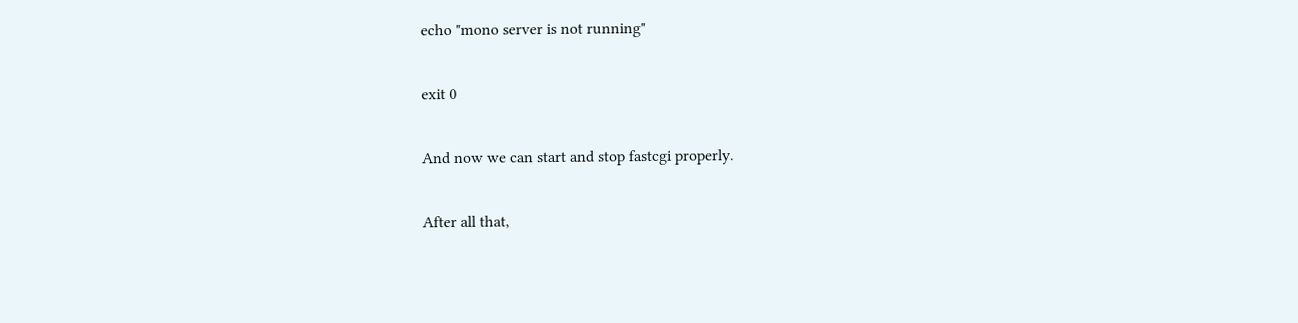echo "mono server is not running"

exit 0

And now we can start and stop fastcgi properly.

After all that,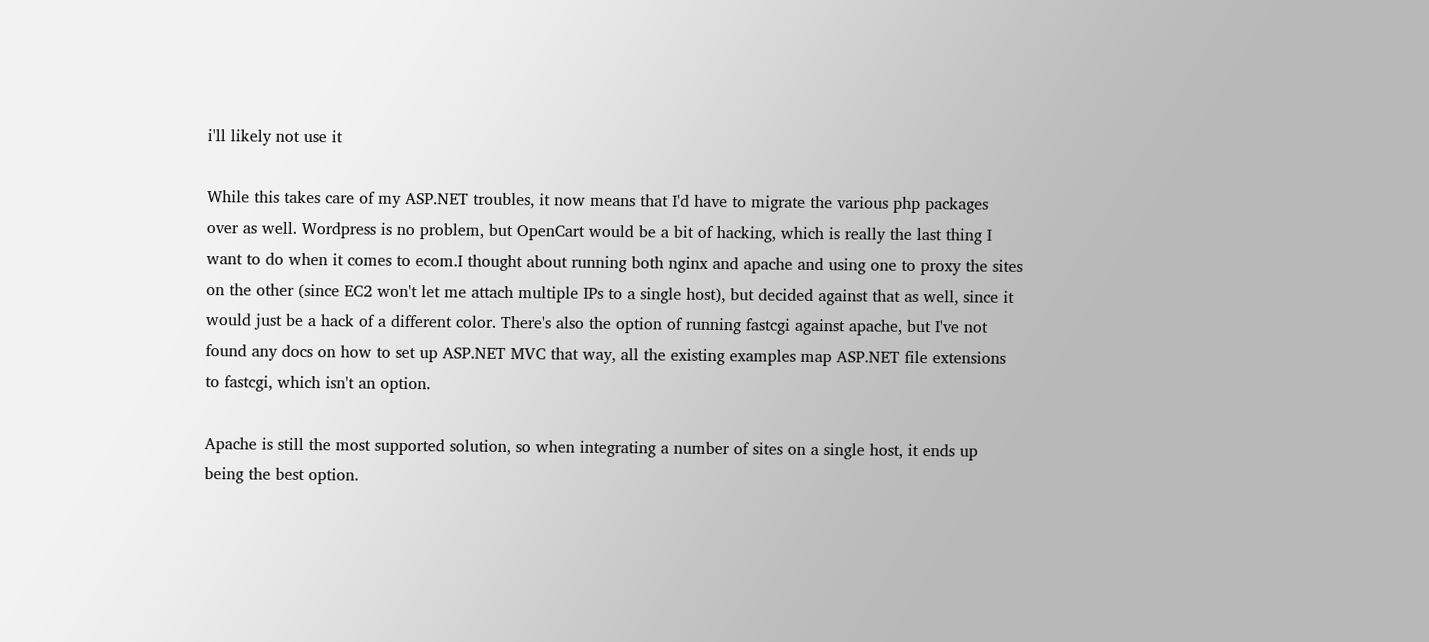i'll likely not use it

While this takes care of my ASP.NET troubles, it now means that I'd have to migrate the various php packages over as well. Wordpress is no problem, but OpenCart would be a bit of hacking, which is really the last thing I want to do when it comes to ecom.I thought about running both nginx and apache and using one to proxy the sites on the other (since EC2 won't let me attach multiple IPs to a single host), but decided against that as well, since it would just be a hack of a different color. There's also the option of running fastcgi against apache, but I've not found any docs on how to set up ASP.NET MVC that way, all the existing examples map ASP.NET file extensions to fastcgi, which isn't an option.

Apache is still the most supported solution, so when integrating a number of sites on a single host, it ends up being the best option.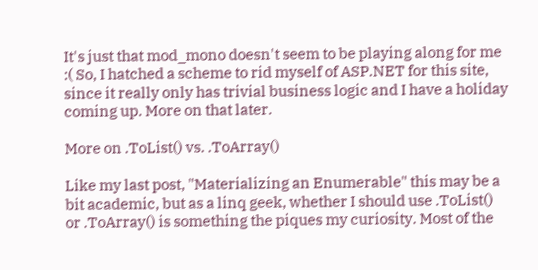It's just that mod_mono doesn't seem to be playing along for me :( So, I hatched a scheme to rid myself of ASP.NET for this site, since it really only has trivial business logic and I have a holiday coming up. More on that later.

More on .ToList() vs. .ToArray()

Like my last post, "Materializing an Enumerable" this may be a bit academic, but as a linq geek, whether I should use .ToList() or .ToArray() is something the piques my curiosity. Most of the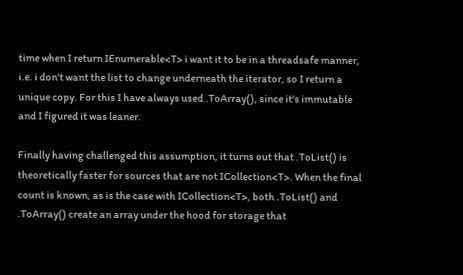time when I return IEnumerable<T> i want it to be in a threadsafe manner, i.e. i don't want the list to change underneath the iterator, so I return a unique copy. For this I have always used .ToArray(), since it's immutable and I figured it was leaner.

Finally having challenged this assumption, it turns out that .ToList() is theoretically faster for sources that are not ICollection<T>. When the final count is known, as is the case with ICollection<T>, both .ToList() and .ToArray() create an array under the hood for storage that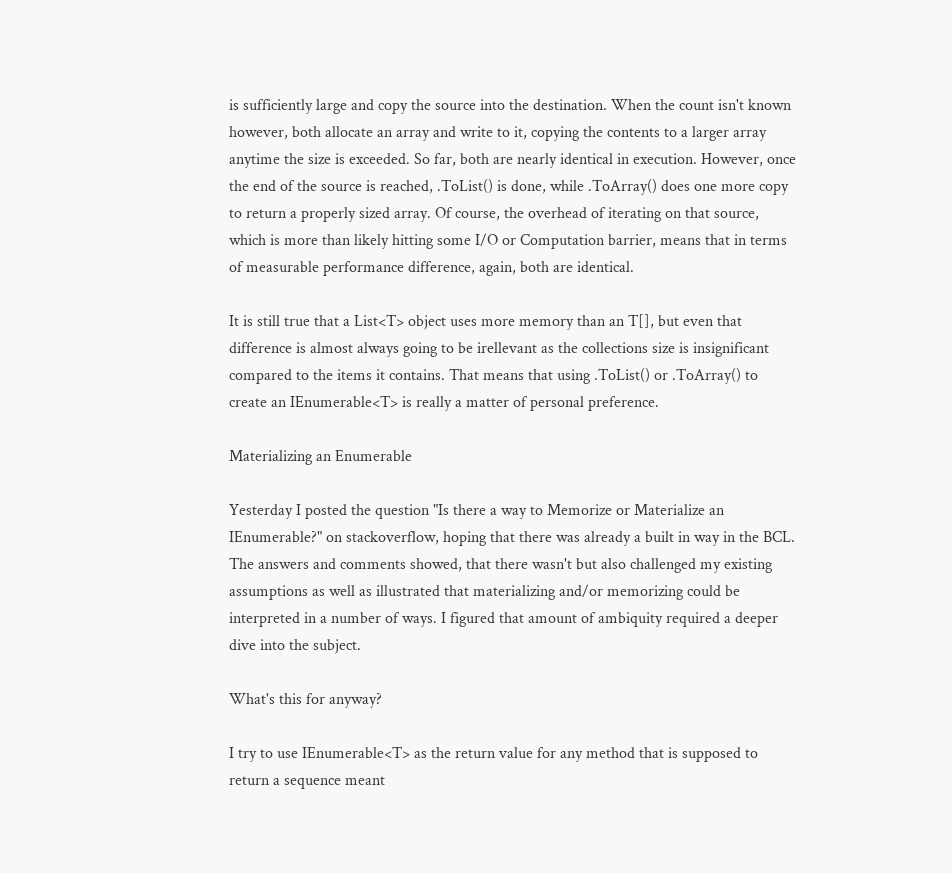is sufficiently large and copy the source into the destination. When the count isn't known however, both allocate an array and write to it, copying the contents to a larger array anytime the size is exceeded. So far, both are nearly identical in execution. However, once the end of the source is reached, .ToList() is done, while .ToArray() does one more copy to return a properly sized array. Of course, the overhead of iterating on that source, which is more than likely hitting some I/O or Computation barrier, means that in terms of measurable performance difference, again, both are identical.

It is still true that a List<T> object uses more memory than an T[], but even that difference is almost always going to be irellevant as the collections size is insignificant compared to the items it contains. That means that using .ToList() or .ToArray() to create an IEnumerable<T> is really a matter of personal preference.

Materializing an Enumerable

Yesterday I posted the question "Is there a way to Memorize or Materialize an IEnumerable?" on stackoverflow, hoping that there was already a built in way in the BCL. The answers and comments showed, that there wasn't but also challenged my existing assumptions as well as illustrated that materializing and/or memorizing could be interpreted in a number of ways. I figured that amount of ambiquity required a deeper dive into the subject.

What's this for anyway?

I try to use IEnumerable<T> as the return value for any method that is supposed to return a sequence meant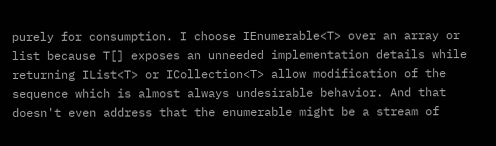purely for consumption. I choose IEnumerable<T> over an array or list because T[] exposes an unneeded implementation details while returning IList<T> or ICollection<T> allow modification of the sequence which is almost always undesirable behavior. And that doesn't even address that the enumerable might be a stream of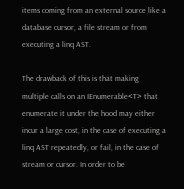items coming from an external source like a database cursor, a file stream or from executing a linq AST.

The drawback of this is that making multiple calls on an IEnumerable<T> that enumerate it under the hood may either incur a large cost, in the case of executing a linq AST repeatedly, or fail, in the case of stream or cursor. In order to be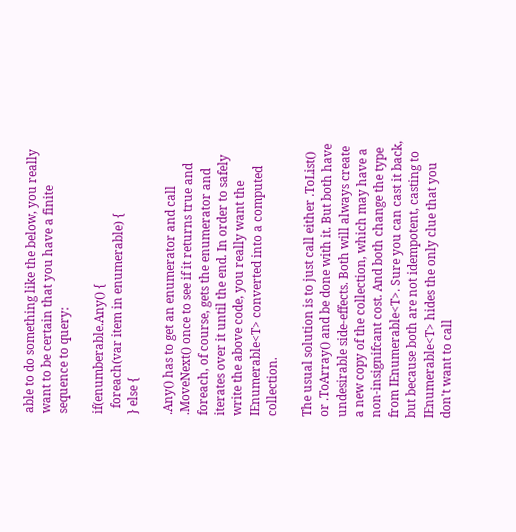able to do something like the below, you really want to be certain that you have a finite sequence to query:

if(enumberable.Any() {
  foreach(var item in enumerable) {
} else {

.Any() has to get an enumerator and call .MoveNext() once to see if it returns true and foreach, of course, gets the enumerator and iterates over it until the end. In order to safely write the above code, you really want the IEnumerable<T> converted into a computed collection.

The usual solution is to just call either .ToList() or .ToArray() and be done with it. But both have undesirable side-effects. Both will always create a new copy of the collection, which may have a non-insignifcant cost. And both change the type from IEnumerable<T>. Sure you can cast it back, but because both are not idempotent, casting to IEnumerable<T> hides the only clue that you don't want to call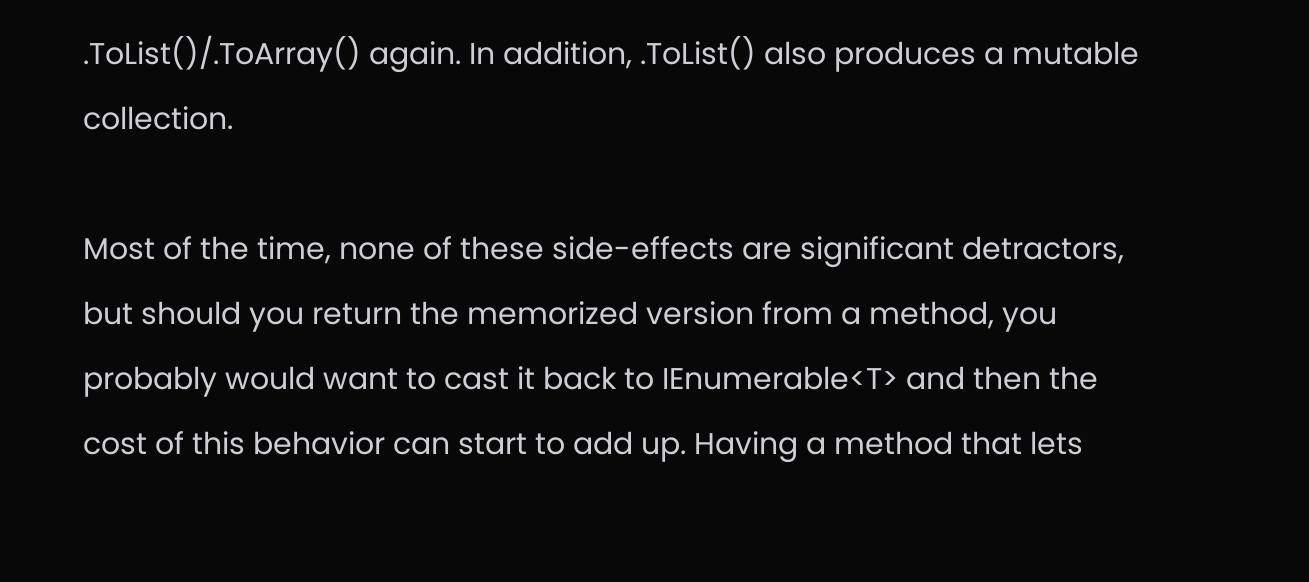.ToList()/.ToArray() again. In addition, .ToList() also produces a mutable collection.

Most of the time, none of these side-effects are significant detractors, but should you return the memorized version from a method, you probably would want to cast it back to IEnumerable<T> and then the cost of this behavior can start to add up. Having a method that lets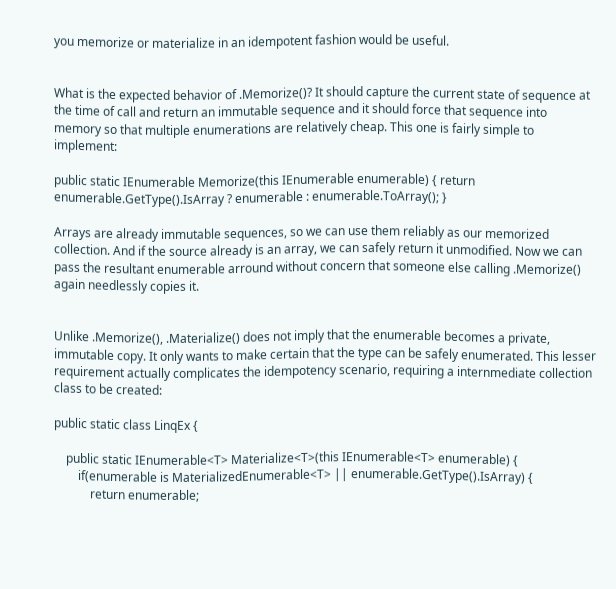you memorize or materialize in an idempotent fashion would be useful.


What is the expected behavior of .Memorize()? It should capture the current state of sequence at the time of call and return an immutable sequence and it should force that sequence into memory so that multiple enumerations are relatively cheap. This one is fairly simple to implement:

public static IEnumerable Memorize(this IEnumerable enumerable) { return enumerable.GetType().IsArray ? enumerable : enumerable.ToArray(); }

Arrays are already immutable sequences, so we can use them reliably as our memorized collection. And if the source already is an array, we can safely return it unmodified. Now we can pass the resultant enumerable arround without concern that someone else calling .Memorize() again needlessly copies it.


Unlike .Memorize(), .Materialize() does not imply that the enumerable becomes a private, immutable copy. It only wants to make certain that the type can be safely enumerated. This lesser requirement actually complicates the idempotency scenario, requiring a internmediate collection class to be created:

public static class LinqEx {

    public static IEnumerable<T> Materialize<T>(this IEnumerable<T> enumerable) {
        if(enumerable is MaterializedEnumerable<T> || enumerable.GetType().IsArray) {
            return enumerable;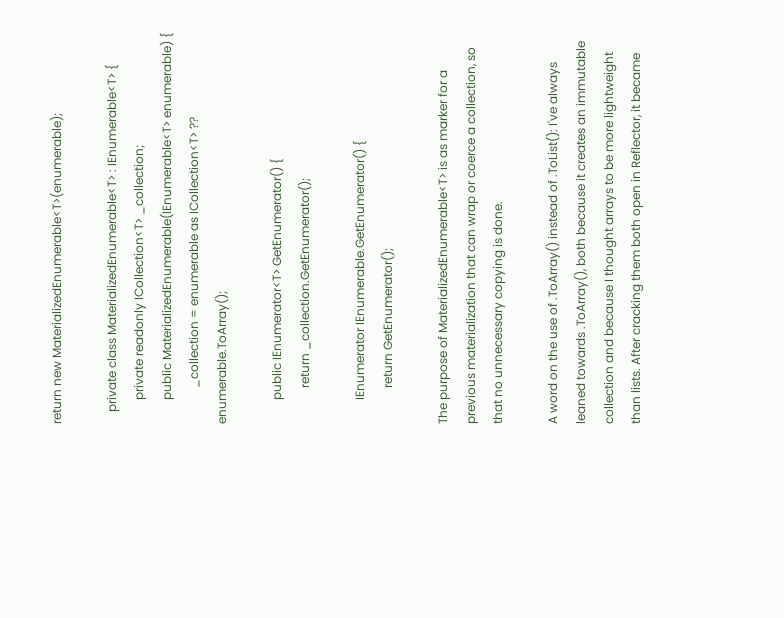return new MaterializedEnumerable<T>(enumerable);

    private class MaterializedEnumerable<T> : IEnumerable<T> {
        private readonly ICollection<T> _collection;
        public MaterializedEnumerable(IEnumerable<T> enumerable) {
            _collection = enumerable as ICollection<T> ?? enumerable.ToArray();

        public IEnumerator<T> GetEnumerator() {
            return _collection.GetEnumerator();

        IEnumerator IEnumerable.GetEnumerator() {
            return GetEnumerator();

The purpose of MaterializedEnumerable<T> is as marker for a previous materialization that can wrap or coerce a collection, so that no unnecessary copying is done.

A word on the use of .ToArray() instead of .ToList(): I've always leaned towards .ToArray(), both because it creates an immutable collection and because I thought arrays to be more lightweight than lists. After cracking them both open in Reflector, it became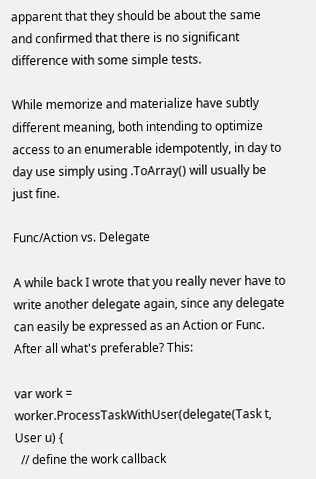apparent that they should be about the same and confirmed that there is no significant difference with some simple tests.

While memorize and materialize have subtly different meaning, both intending to optimize access to an enumerable idempotently, in day to day use simply using .ToArray() will usually be just fine.

Func/Action vs. Delegate

A while back I wrote that you really never have to write another delegate again, since any delegate can easily be expressed as an Action or Func. After all what's preferable? This:

var work = worker.ProcessTaskWithUser(delegate(Task t, User u) {
  // define the work callback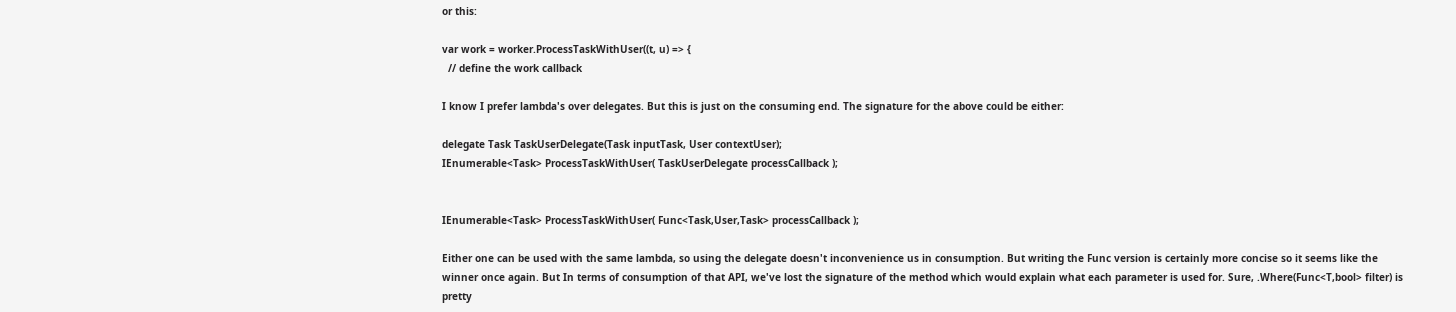or this:

var work = worker.ProcessTaskWithUser((t, u) => {
  // define the work callback

I know I prefer lambda's over delegates. But this is just on the consuming end. The signature for the above could be either:

delegate Task TaskUserDelegate(Task inputTask, User contextUser);
IEnumerable<Task> ProcessTaskWithUser( TaskUserDelegate processCallback );


IEnumerable<Task> ProcessTaskWithUser( Func<Task,User,Task> processCallback );

Either one can be used with the same lambda, so using the delegate doesn't inconvenience us in consumption. But writing the Func version is certainly more concise so it seems like the winner once again. But In terms of consumption of that API, we've lost the signature of the method which would explain what each parameter is used for. Sure, .Where(Func<T,bool> filter) is pretty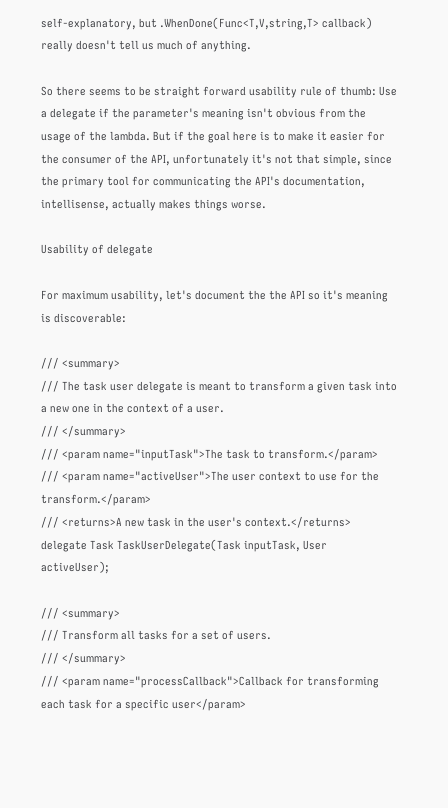self-explanatory, but .WhenDone(Func<T,V,string,T> callback) really doesn't tell us much of anything.

So there seems to be straight forward usability rule of thumb: Use a delegate if the parameter's meaning isn't obvious from the usage of the lambda. But if the goal here is to make it easier for the consumer of the API, unfortunately it's not that simple, since the primary tool for communicating the API's documentation, intellisense, actually makes things worse.

Usability of delegate

For maximum usability, let's document the the API so it's meaning is discoverable:

/// <summary>
/// The task user delegate is meant to transform a given task into a new one in the context of a user.
/// </summary>
/// <param name="inputTask">The task to transform.</param>
/// <param name="activeUser">The user context to use for the transform.</param>
/// <returns>A new task in the user's context.</returns>
delegate Task TaskUserDelegate(Task inputTask, User activeUser);

/// <summary>
/// Transform all tasks for a set of users.
/// </summary>
/// <param name="processCallback">Callback for transforming each task for a specific user</param>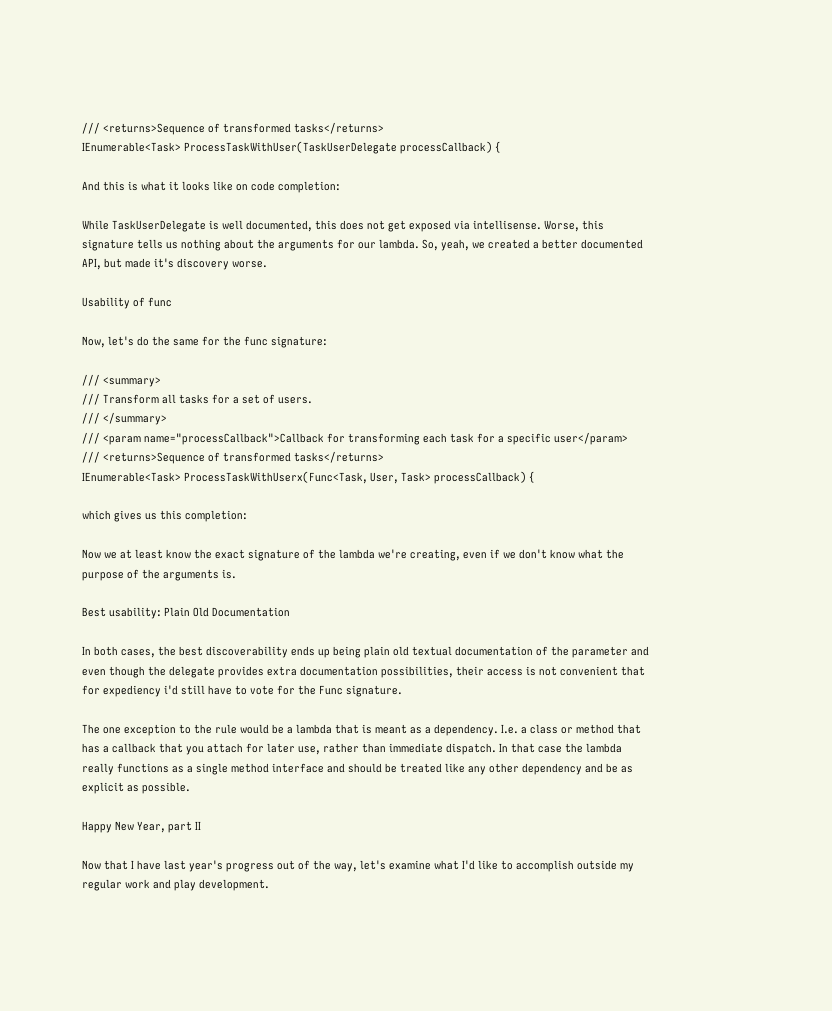/// <returns>Sequence of transformed tasks</returns>
IEnumerable<Task> ProcessTaskWithUser(TaskUserDelegate processCallback) {

And this is what it looks like on code completion:

While TaskUserDelegate is well documented, this does not get exposed via intellisense. Worse, this signature tells us nothing about the arguments for our lambda. So, yeah, we created a better documented API, but made it's discovery worse.

Usability of func

Now, let's do the same for the func signature:

/// <summary>
/// Transform all tasks for a set of users.
/// </summary>
/// <param name="processCallback">Callback for transforming each task for a specific user</param>
/// <returns>Sequence of transformed tasks</returns>
IEnumerable<Task> ProcessTaskWithUserx(Func<Task, User, Task> processCallback) {

which gives us this completion:

Now we at least know the exact signature of the lambda we're creating, even if we don't know what the purpose of the arguments is.

Best usability: Plain Old Documentation

In both cases, the best discoverability ends up being plain old textual documentation of the parameter and even though the delegate provides extra documentation possibilities, their access is not convenient that for expediency i'd still have to vote for the Func signature.

The one exception to the rule would be a lambda that is meant as a dependency. I.e. a class or method that has a callback that you attach for later use, rather than immediate dispatch. In that case the lambda really functions as a single method interface and should be treated like any other dependency and be as explicit as possible.

Happy New Year, part II

Now that I have last year's progress out of the way, let's examine what I'd like to accomplish outside my regular work and play development.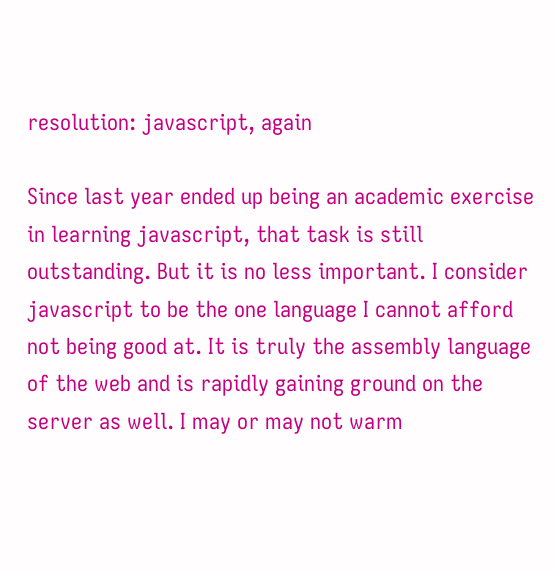resolution: javascript, again

Since last year ended up being an academic exercise in learning javascript, that task is still outstanding. But it is no less important. I consider javascript to be the one language I cannot afford not being good at. It is truly the assembly language of the web and is rapidly gaining ground on the server as well. I may or may not warm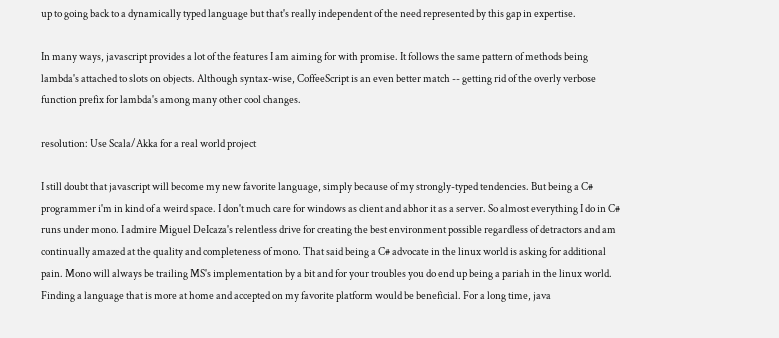up to going back to a dynamically typed language but that's really independent of the need represented by this gap in expertise.

In many ways, javascript provides a lot of the features I am aiming for with promise. It follows the same pattern of methods being lambda's attached to slots on objects. Although syntax-wise, CoffeeScript is an even better match -- getting rid of the overly verbose function prefix for lambda's among many other cool changes.

resolution: Use Scala/Akka for a real world project

I still doubt that javascript will become my new favorite language, simply because of my strongly-typed tendencies. But being a C# programmer i'm in kind of a weird space. I don't much care for windows as client and abhor it as a server. So almost everything I do in C# runs under mono. I admire Miguel DeIcaza's relentless drive for creating the best environment possible regardless of detractors and am continually amazed at the quality and completeness of mono. That said being a C# advocate in the linux world is asking for additional pain. Mono will always be trailing MS's implementation by a bit and for your troubles you do end up being a pariah in the linux world. Finding a language that is more at home and accepted on my favorite platform would be beneficial. For a long time, java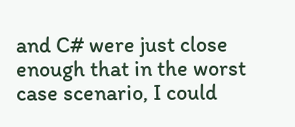and C# were just close enough that in the worst case scenario, I could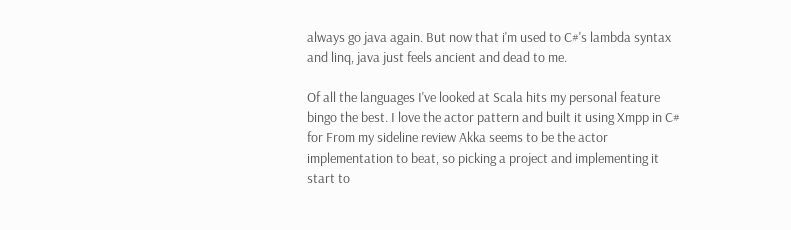always go java again. But now that i'm used to C#'s lambda syntax and linq, java just feels ancient and dead to me.

Of all the languages I've looked at Scala hits my personal feature bingo the best. I love the actor pattern and built it using Xmpp in C# for From my sideline review Akka seems to be the actor implementation to beat, so picking a project and implementing it start to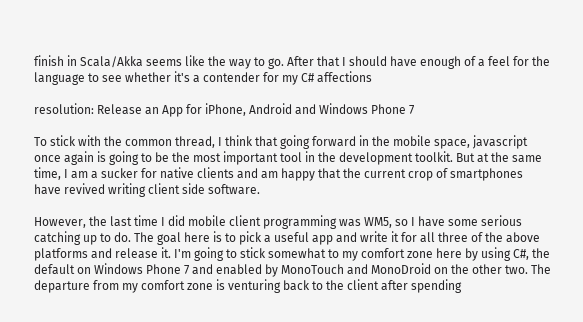finish in Scala/Akka seems like the way to go. After that I should have enough of a feel for the language to see whether it's a contender for my C# affections

resolution: Release an App for iPhone, Android and Windows Phone 7

To stick with the common thread, I think that going forward in the mobile space, javascript once again is going to be the most important tool in the development toolkit. But at the same time, I am a sucker for native clients and am happy that the current crop of smartphones have revived writing client side software.

However, the last time I did mobile client programming was WM5, so I have some serious catching up to do. The goal here is to pick a useful app and write it for all three of the above platforms and release it. I'm going to stick somewhat to my comfort zone here by using C#, the default on Windows Phone 7 and enabled by MonoTouch and MonoDroid on the other two. The departure from my comfort zone is venturing back to the client after spending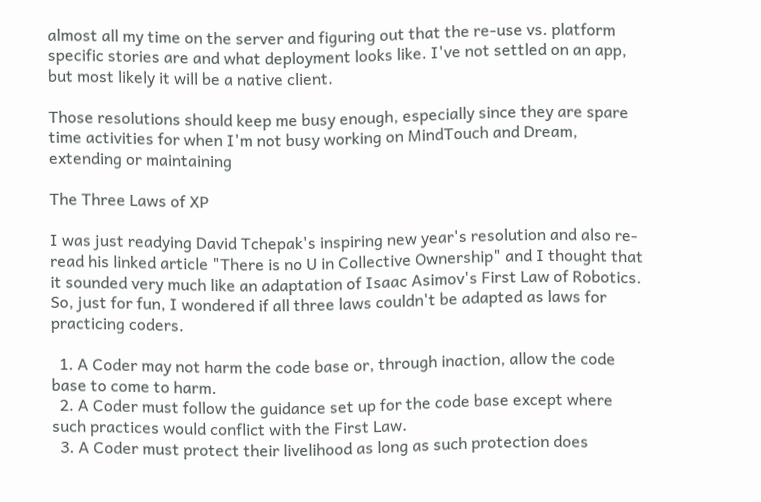almost all my time on the server and figuring out that the re-use vs. platform specific stories are and what deployment looks like. I've not settled on an app, but most likely it will be a native client.

Those resolutions should keep me busy enough, especially since they are spare time activities for when I'm not busy working on MindTouch and Dream, extending or maintaining

The Three Laws of XP

I was just readying David Tchepak's inspiring new year's resolution and also re-read his linked article "There is no U in Collective Ownership" and I thought that it sounded very much like an adaptation of Isaac Asimov's First Law of Robotics. So, just for fun, I wondered if all three laws couldn't be adapted as laws for practicing coders.

  1. A Coder may not harm the code base or, through inaction, allow the code base to come to harm.
  2. A Coder must follow the guidance set up for the code base except where such practices would conflict with the First Law.
  3. A Coder must protect their livelihood as long as such protection does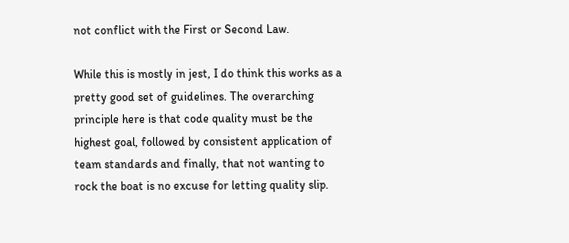not conflict with the First or Second Law.

While this is mostly in jest, I do think this works as a pretty good set of guidelines. The overarching principle here is that code quality must be the highest goal, followed by consistent application of team standards and finally, that not wanting to rock the boat is no excuse for letting quality slip.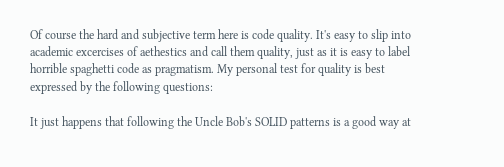Of course the hard and subjective term here is code quality. It's easy to slip into academic excercises of aethestics and call them quality, just as it is easy to label horrible spaghetti code as pragmatism. My personal test for quality is best expressed by the following questions:

It just happens that following the Uncle Bob's SOLID patterns is a good way at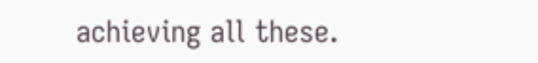achieving all these.